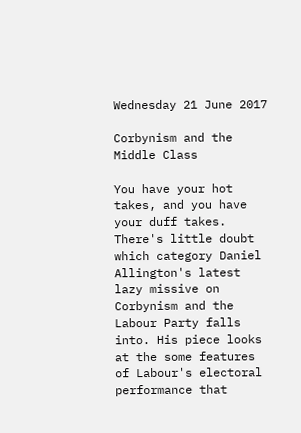Wednesday 21 June 2017

Corbynism and the Middle Class

You have your hot takes, and you have your duff takes. There's little doubt which category Daniel Allington's latest lazy missive on Corbynism and the Labour Party falls into. His piece looks at the some features of Labour's electoral performance that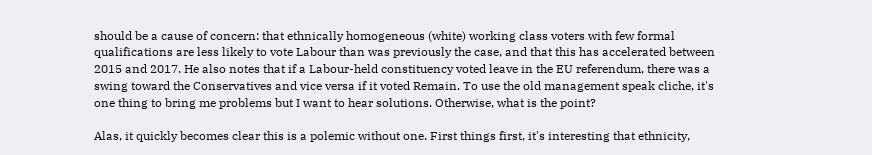should be a cause of concern: that ethnically homogeneous (white) working class voters with few formal qualifications are less likely to vote Labour than was previously the case, and that this has accelerated between 2015 and 2017. He also notes that if a Labour-held constituency voted leave in the EU referendum, there was a swing toward the Conservatives and vice versa if it voted Remain. To use the old management speak cliche, it's one thing to bring me problems but I want to hear solutions. Otherwise, what is the point?

Alas, it quickly becomes clear this is a polemic without one. First things first, it's interesting that ethnicity,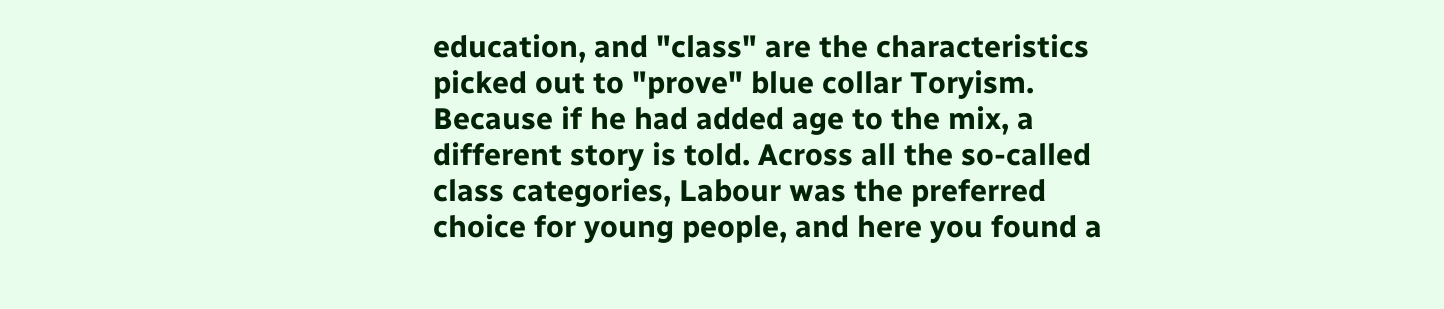education, and "class" are the characteristics picked out to "prove" blue collar Toryism. Because if he had added age to the mix, a different story is told. Across all the so-called class categories, Labour was the preferred choice for young people, and here you found a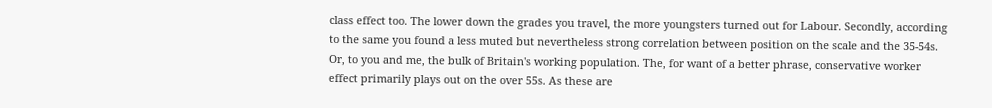class effect too. The lower down the grades you travel, the more youngsters turned out for Labour. Secondly, according to the same you found a less muted but nevertheless strong correlation between position on the scale and the 35-54s. Or, to you and me, the bulk of Britain's working population. The, for want of a better phrase, conservative worker effect primarily plays out on the over 55s. As these are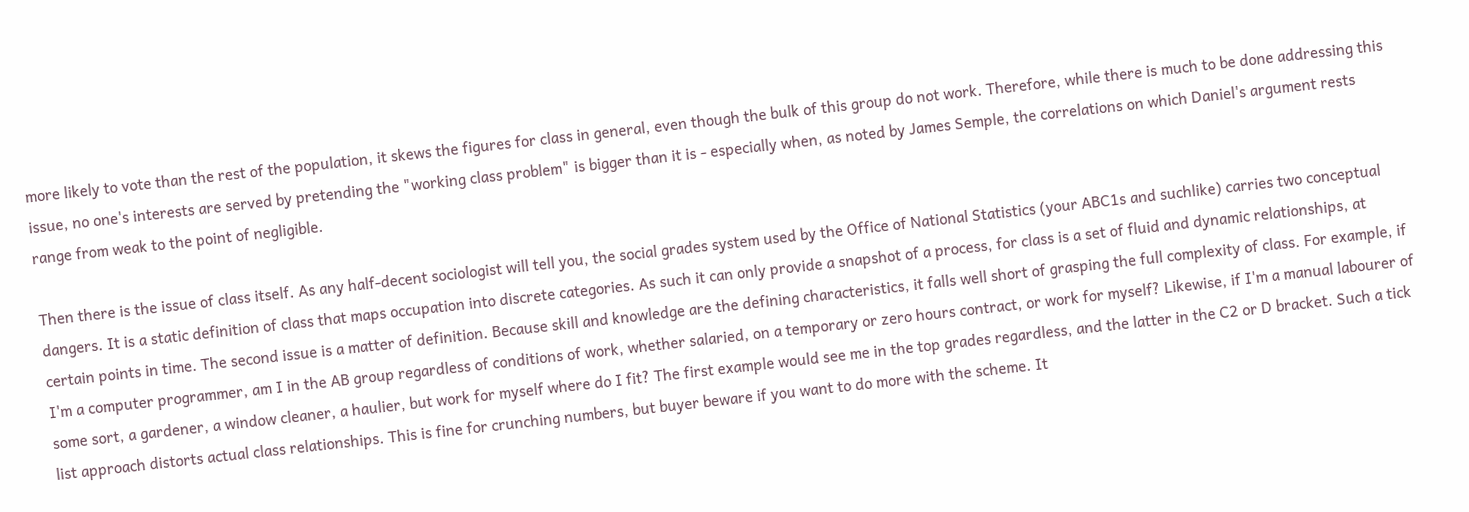more likely to vote than the rest of the population, it skews the figures for class in general, even though the bulk of this group do not work. Therefore, while there is much to be done addressing this issue, no one's interests are served by pretending the "working class problem" is bigger than it is - especially when, as noted by James Semple, the correlations on which Daniel's argument rests range from weak to the point of negligible.

Then there is the issue of class itself. As any half-decent sociologist will tell you, the social grades system used by the Office of National Statistics (your ABC1s and suchlike) carries two conceptual dangers. It is a static definition of class that maps occupation into discrete categories. As such it can only provide a snapshot of a process, for class is a set of fluid and dynamic relationships, at certain points in time. The second issue is a matter of definition. Because skill and knowledge are the defining characteristics, it falls well short of grasping the full complexity of class. For example, if I'm a computer programmer, am I in the AB group regardless of conditions of work, whether salaried, on a temporary or zero hours contract, or work for myself? Likewise, if I'm a manual labourer of some sort, a gardener, a window cleaner, a haulier, but work for myself where do I fit? The first example would see me in the top grades regardless, and the latter in the C2 or D bracket. Such a tick list approach distorts actual class relationships. This is fine for crunching numbers, but buyer beware if you want to do more with the scheme. It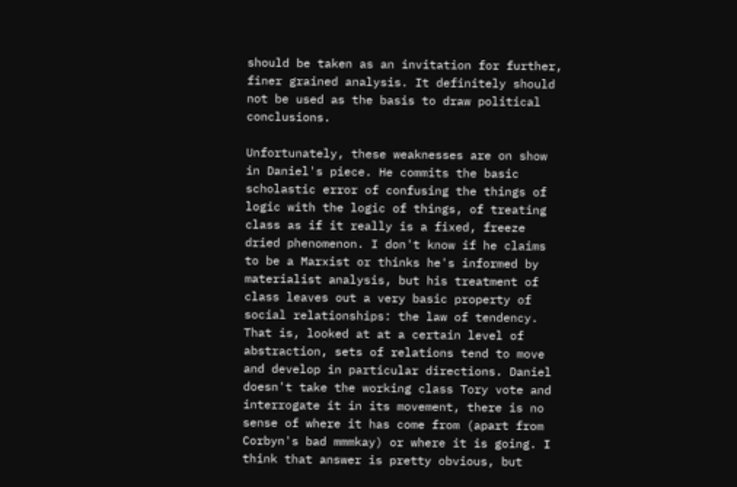should be taken as an invitation for further, finer grained analysis. It definitely should not be used as the basis to draw political conclusions.

Unfortunately, these weaknesses are on show in Daniel's piece. He commits the basic scholastic error of confusing the things of logic with the logic of things, of treating class as if it really is a fixed, freeze dried phenomenon. I don't know if he claims to be a Marxist or thinks he's informed by materialist analysis, but his treatment of class leaves out a very basic property of social relationships: the law of tendency. That is, looked at at a certain level of abstraction, sets of relations tend to move and develop in particular directions. Daniel doesn't take the working class Tory vote and interrogate it in its movement, there is no sense of where it has come from (apart from Corbyn's bad mmmkay) or where it is going. I think that answer is pretty obvious, but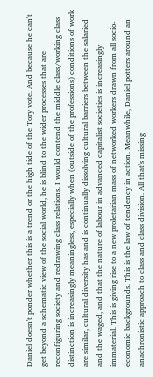Daniel doesn't ponder whether this is a trend or the high tide of the Tory vote. And because he can't get beyond a schematic view of the social world, he is blind to the wider processes that are reconfiguring society and redrawing class relations. I would contend the middle class/working class distinction is increasingly meaningless, especially when (outside of the professions) conditions of work are similar, cultural diversity has and is continually dissolving cultural barriers between the salaried and the waged, and that the nature of labour in advanced capitalist societies is increasingly immaterial. This is giving rise to a new proletarian mass of networked workers drawn from all socio-economic backgrounds. This is the law of tendency in action. Meanwhile, Daniel potters around an anachronistic approach to class and class division. All that's missing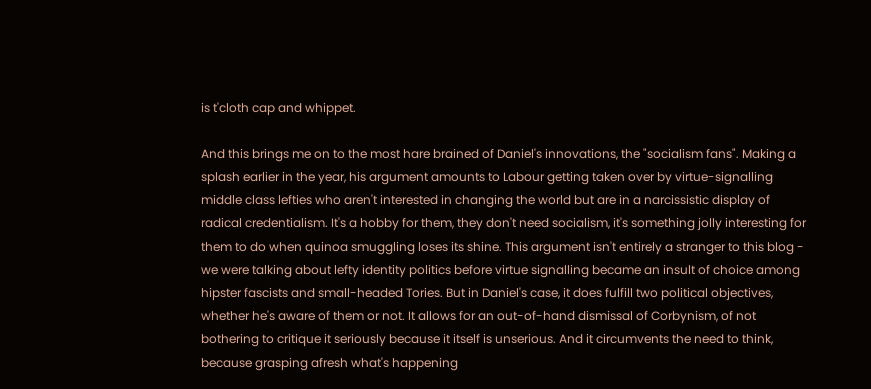is t'cloth cap and whippet.

And this brings me on to the most hare brained of Daniel's innovations, the "socialism fans". Making a splash earlier in the year, his argument amounts to Labour getting taken over by virtue-signalling middle class lefties who aren't interested in changing the world but are in a narcissistic display of radical credentialism. It's a hobby for them, they don't need socialism, it's something jolly interesting for them to do when quinoa smuggling loses its shine. This argument isn't entirely a stranger to this blog - we were talking about lefty identity politics before virtue signalling became an insult of choice among hipster fascists and small-headed Tories. But in Daniel's case, it does fulfill two political objectives, whether he's aware of them or not. It allows for an out-of-hand dismissal of Corbynism, of not bothering to critique it seriously because it itself is unserious. And it circumvents the need to think, because grasping afresh what's happening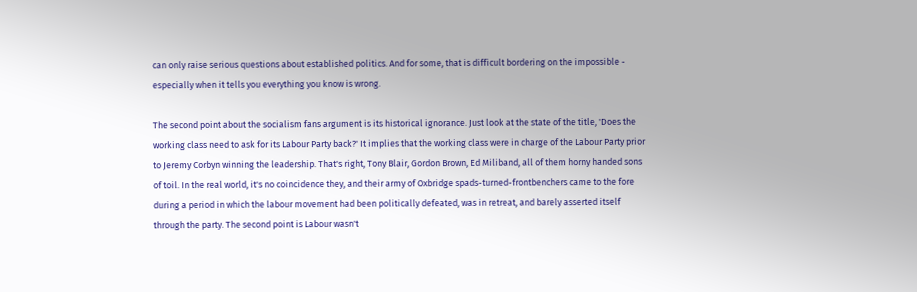can only raise serious questions about established politics. And for some, that is difficult bordering on the impossible - especially when it tells you everything you know is wrong.

The second point about the socialism fans argument is its historical ignorance. Just look at the state of the title, 'Does the working class need to ask for its Labour Party back?' It implies that the working class were in charge of the Labour Party prior to Jeremy Corbyn winning the leadership. That's right, Tony Blair, Gordon Brown, Ed Miliband, all of them horny handed sons of toil. In the real world, it's no coincidence they, and their army of Oxbridge spads-turned-frontbenchers came to the fore during a period in which the labour movement had been politically defeated, was in retreat, and barely asserted itself through the party. The second point is Labour wasn't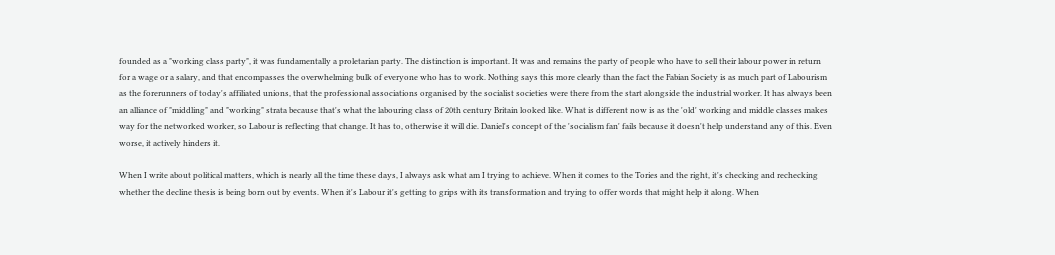founded as a "working class party", it was fundamentally a proletarian party. The distinction is important. It was and remains the party of people who have to sell their labour power in return for a wage or a salary, and that encompasses the overwhelming bulk of everyone who has to work. Nothing says this more clearly than the fact the Fabian Society is as much part of Labourism as the forerunners of today's affiliated unions, that the professional associations organised by the socialist societies were there from the start alongside the industrial worker. It has always been an alliance of "middling" and "working" strata because that's what the labouring class of 20th century Britain looked like. What is different now is as the 'old' working and middle classes makes way for the networked worker, so Labour is reflecting that change. It has to, otherwise it will die. Daniel's concept of the 'socialism fan' fails because it doesn't help understand any of this. Even worse, it actively hinders it.

When I write about political matters, which is nearly all the time these days, I always ask what am I trying to achieve. When it comes to the Tories and the right, it's checking and rechecking whether the decline thesis is being born out by events. When it's Labour it's getting to grips with its transformation and trying to offer words that might help it along. When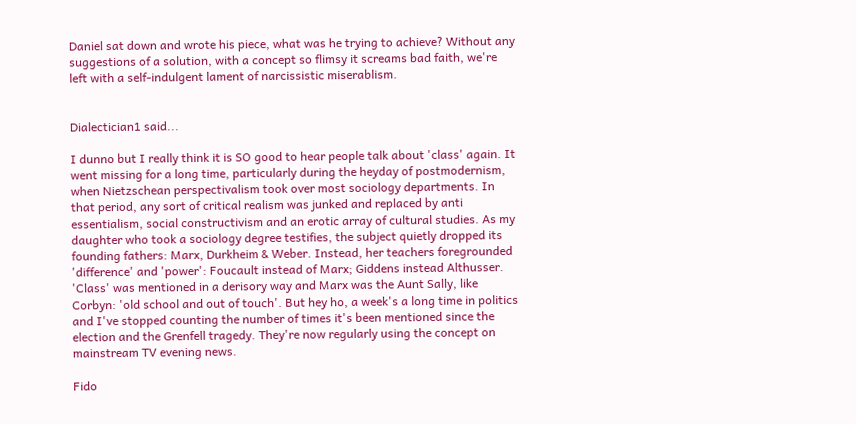Daniel sat down and wrote his piece, what was he trying to achieve? Without any suggestions of a solution, with a concept so flimsy it screams bad faith, we're left with a self-indulgent lament of narcissistic miserablism.


Dialectician1 said...

I dunno but I really think it is SO good to hear people talk about 'class' again. It went missing for a long time, particularly during the heyday of postmodernism, when Nietzschean perspectivalism took over most sociology departments. In that period, any sort of critical realism was junked and replaced by anti essentialism, social constructivism and an erotic array of cultural studies. As my daughter who took a sociology degree testifies, the subject quietly dropped its founding fathers: Marx, Durkheim & Weber. Instead, her teachers foregrounded 'difference' and 'power': Foucault instead of Marx; Giddens instead Althusser. 'Class' was mentioned in a derisory way and Marx was the Aunt Sally, like Corbyn: 'old school and out of touch'. But hey ho, a week's a long time in politics and I've stopped counting the number of times it's been mentioned since the election and the Grenfell tragedy. They're now regularly using the concept on mainstream TV evening news.

Fido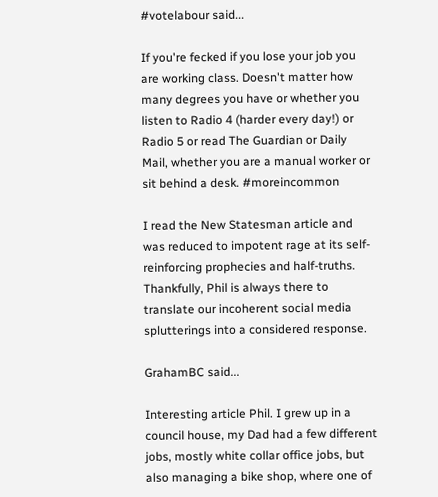#votelabour said...

If you're fecked if you lose your job you are working class. Doesn't matter how many degrees you have or whether you listen to Radio 4 (harder every day!) or Radio 5 or read The Guardian or Daily Mail, whether you are a manual worker or sit behind a desk. #moreincommon

I read the New Statesman article and was reduced to impotent rage at its self-reinforcing prophecies and half-truths. Thankfully, Phil is always there to translate our incoherent social media splutterings into a considered response.

GrahamBC said...

Interesting article Phil. I grew up in a council house, my Dad had a few different jobs, mostly white collar office jobs, but also managing a bike shop, where one of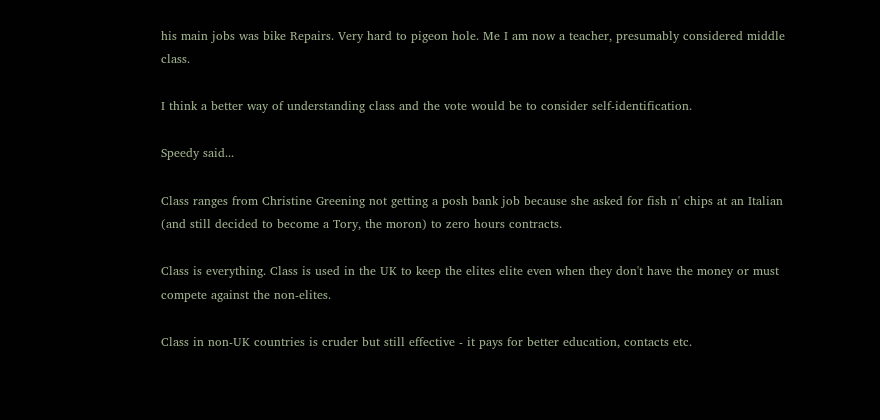his main jobs was bike Repairs. Very hard to pigeon hole. Me I am now a teacher, presumably considered middle class.

I think a better way of understanding class and the vote would be to consider self-identification.

Speedy said...

Class ranges from Christine Greening not getting a posh bank job because she asked for fish n' chips at an Italian (and still decided to become a Tory, the moron) to zero hours contracts.

Class is everything. Class is used in the UK to keep the elites elite even when they don't have the money or must compete against the non-elites.

Class in non-UK countries is cruder but still effective - it pays for better education, contacts etc.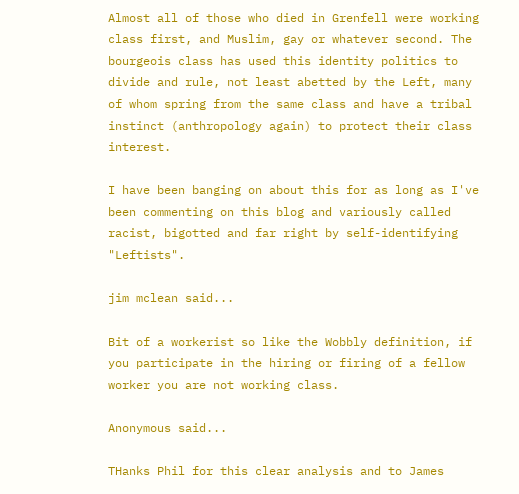Almost all of those who died in Grenfell were working class first, and Muslim, gay or whatever second. The bourgeois class has used this identity politics to divide and rule, not least abetted by the Left, many of whom spring from the same class and have a tribal instinct (anthropology again) to protect their class interest.

I have been banging on about this for as long as I've been commenting on this blog and variously called racist, bigotted and far right by self-identifying "Leftists".

jim mclean said...

Bit of a workerist so like the Wobbly definition, if you participate in the hiring or firing of a fellow worker you are not working class.

Anonymous said...

THanks Phil for this clear analysis and to James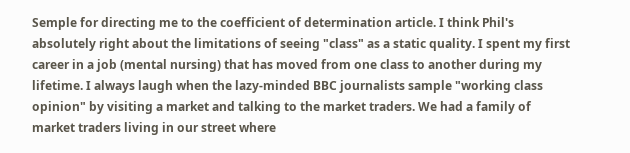Semple for directing me to the coefficient of determination article. I think Phil's absolutely right about the limitations of seeing "class" as a static quality. I spent my first career in a job (mental nursing) that has moved from one class to another during my lifetime. I always laugh when the lazy-minded BBC journalists sample "working class opinion" by visiting a market and talking to the market traders. We had a family of market traders living in our street where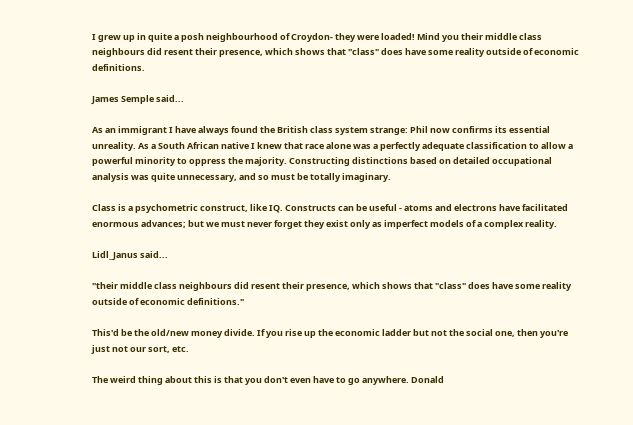I grew up in quite a posh neighbourhood of Croydon- they were loaded! Mind you their middle class neighbours did resent their presence, which shows that "class" does have some reality outside of economic definitions.

James Semple said...

As an immigrant I have always found the British class system strange: Phil now confirms its essential unreality. As a South African native I knew that race alone was a perfectly adequate classification to allow a powerful minority to oppress the majority. Constructing distinctions based on detailed occupational analysis was quite unnecessary, and so must be totally imaginary.

Class is a psychometric construct, like IQ. Constructs can be useful - atoms and electrons have facilitated enormous advances; but we must never forget they exist only as imperfect models of a complex reality.

Lidl_Janus said...

"their middle class neighbours did resent their presence, which shows that "class" does have some reality outside of economic definitions."

This'd be the old/new money divide. If you rise up the economic ladder but not the social one, then you're just not our sort, etc.

The weird thing about this is that you don't even have to go anywhere. Donald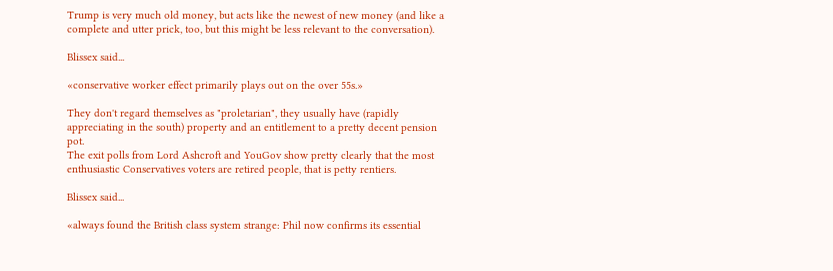Trump is very much old money, but acts like the newest of new money (and like a complete and utter prick, too, but this might be less relevant to the conversation).

Blissex said...

«conservative worker effect primarily plays out on the over 55s.»

They don't regard themselves as "proletarian", they usually have (rapidly appreciating in the south) property and an entitlement to a pretty decent pension pot.
The exit polls from Lord Ashcroft and YouGov show pretty clearly that the most enthusiastic Conservatives voters are retired people, that is petty rentiers.

Blissex said...

«always found the British class system strange: Phil now confirms its essential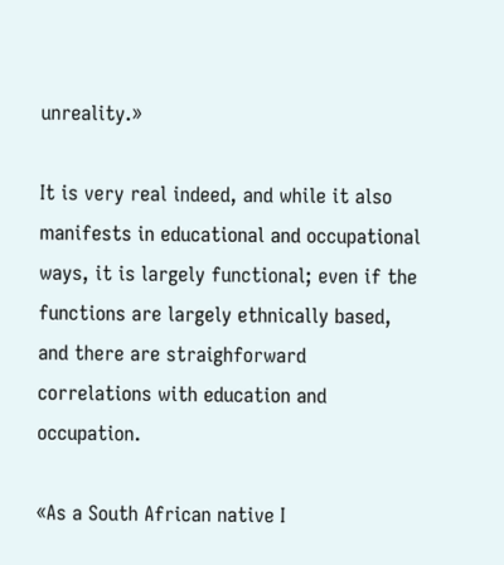unreality.»

It is very real indeed, and while it also manifests in educational and occupational ways, it is largely functional; even if the functions are largely ethnically based, and there are straighforward correlations with education and occupation.

«As a South African native I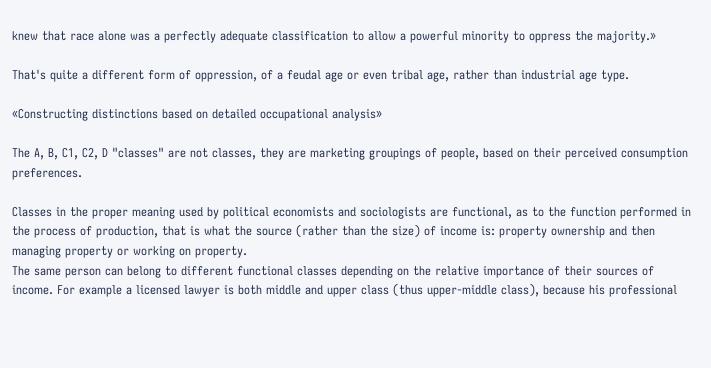knew that race alone was a perfectly adequate classification to allow a powerful minority to oppress the majority.»

That's quite a different form of oppression, of a feudal age or even tribal age, rather than industrial age type.

«Constructing distinctions based on detailed occupational analysis»

The A, B, C1, C2, D "classes" are not classes, they are marketing groupings of people, based on their perceived consumption preferences.

Classes in the proper meaning used by political economists and sociologists are functional, as to the function performed in the process of production, that is what the source (rather than the size) of income is: property ownership and then managing property or working on property.
The same person can belong to different functional classes depending on the relative importance of their sources of income. For example a licensed lawyer is both middle and upper class (thus upper-middle class), because his professional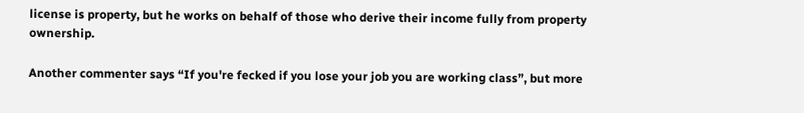license is property, but he works on behalf of those who derive their income fully from property ownership.

Another commenter says “If you're fecked if you lose your job you are working class”, but more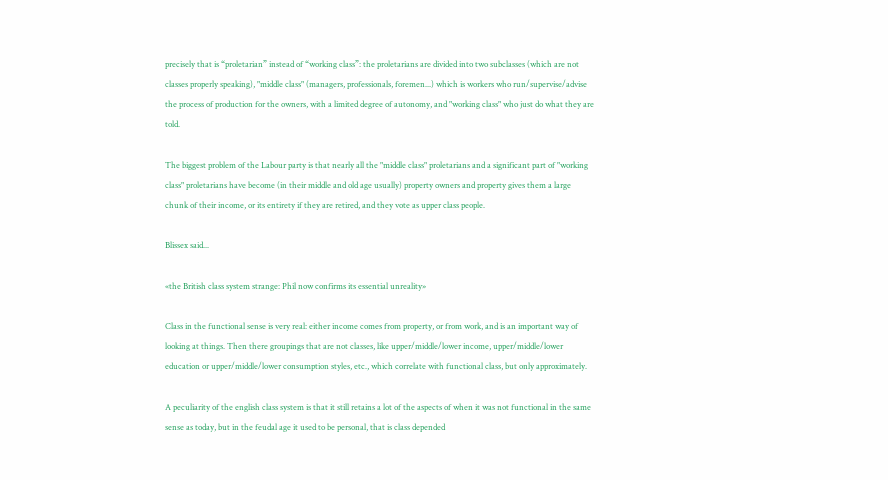precisely that is “proletarian” instead of “working class”: the proletarians are divided into two subclasses (which are not classes properly speaking), "middle class" (managers, professionals, foremen...) which is workers who run/supervise/advise the process of production for the owners, with a limited degree of autonomy, and "working class" who just do what they are told.

The biggest problem of the Labour party is that nearly all the "middle class" proletarians and a significant part of "working class" proletarians have become (in their middle and old age usually) property owners and property gives them a large chunk of their income, or its entirety if they are retired, and they vote as upper class people.

Blissex said...

«the British class system strange: Phil now confirms its essential unreality»

Class in the functional sense is very real: either income comes from property, or from work, and is an important way of looking at things. Then there groupings that are not classes, like upper/middle/lower income, upper/middle/lower education or upper/middle/lower consumption styles, etc., which correlate with functional class, but only approximately.

A peculiarity of the english class system is that it still retains a lot of the aspects of when it was not functional in the same sense as today, but in the feudal age it used to be personal, that is class depended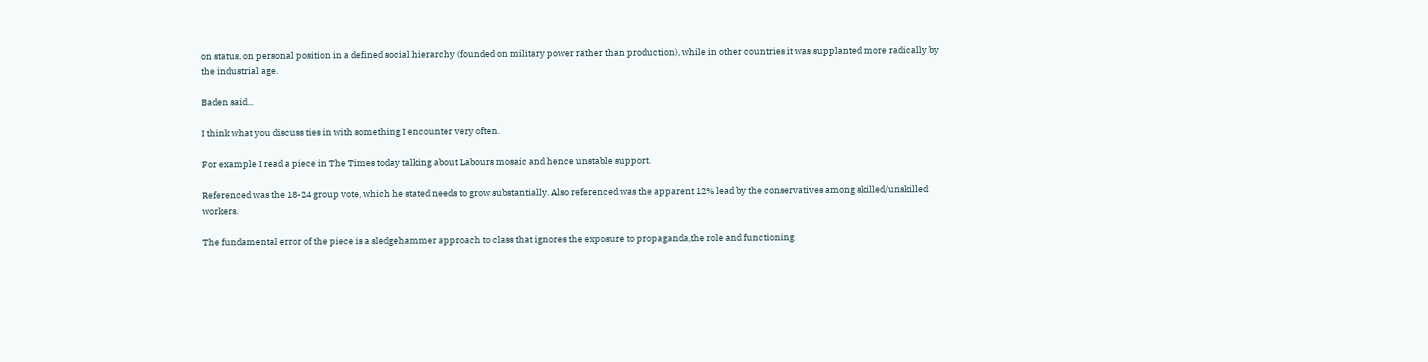on status, on personal position in a defined social hierarchy (founded on military power rather than production), while in other countries it was supplanted more radically by the industrial age.

Baden said...

I think what you discuss ties in with something I encounter very often.

For example I read a piece in The Times today talking about Labours mosaic and hence unstable support.

Referenced was the 18-24 group vote, which he stated needs to grow substantially. Also referenced was the apparent 12% lead by the conservatives among skilled/unskilled workers.

The fundamental error of the piece is a sledgehammer approach to class that ignores the exposure to propaganda,the role and functioning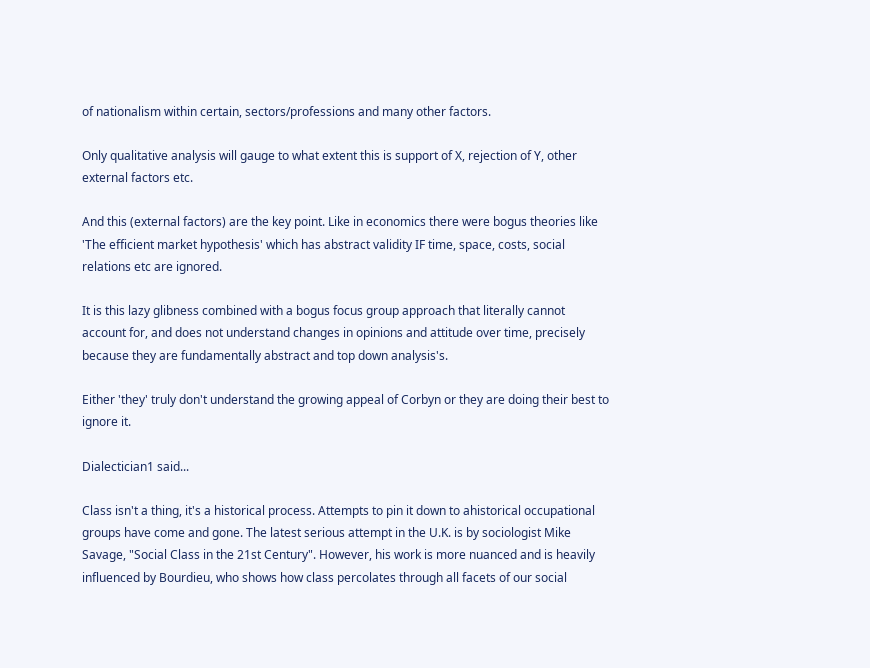of nationalism within certain, sectors/professions and many other factors.

Only qualitative analysis will gauge to what extent this is support of X, rejection of Y, other external factors etc.

And this (external factors) are the key point. Like in economics there were bogus theories like 'The efficient market hypothesis' which has abstract validity IF time, space, costs, social relations etc are ignored.

It is this lazy glibness combined with a bogus focus group approach that literally cannot account for, and does not understand changes in opinions and attitude over time, precisely because they are fundamentally abstract and top down analysis's.

Either 'they' truly don't understand the growing appeal of Corbyn or they are doing their best to ignore it.

Dialectician1 said...

Class isn't a thing, it's a historical process. Attempts to pin it down to ahistorical occupational groups have come and gone. The latest serious attempt in the U.K. is by sociologist Mike Savage, "Social Class in the 21st Century". However, his work is more nuanced and is heavily influenced by Bourdieu, who shows how class percolates through all facets of our social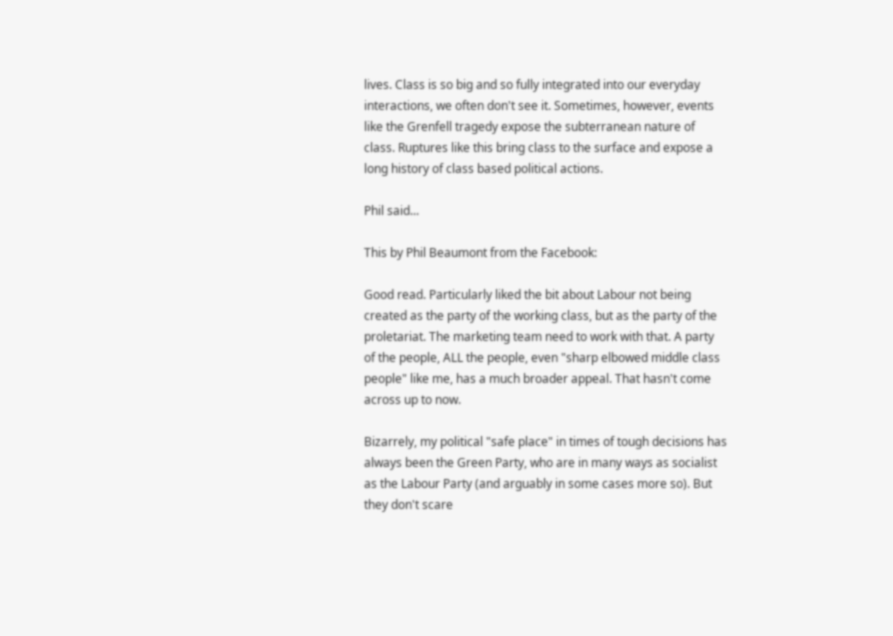lives. Class is so big and so fully integrated into our everyday interactions, we often don't see it. Sometimes, however, events like the Grenfell tragedy expose the subterranean nature of class. Ruptures like this bring class to the surface and expose a long history of class based political actions.

Phil said...

This by Phil Beaumont from the Facebook:

Good read. Particularly liked the bit about Labour not being created as the party of the working class, but as the party of the proletariat. The marketing team need to work with that. A party of the people, ALL the people, even "sharp elbowed middle class people" like me, has a much broader appeal. That hasn't come across up to now.

Bizarrely, my political "safe place" in times of tough decisions has always been the Green Party, who are in many ways as socialist as the Labour Party (and arguably in some cases more so). But they don't scare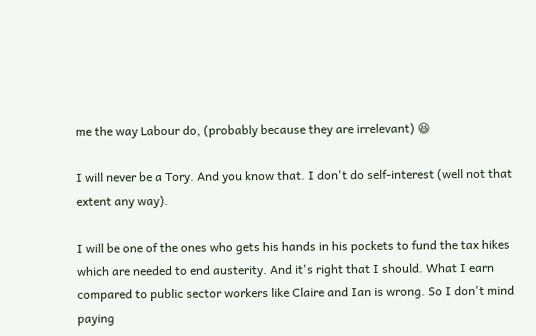me the way Labour do, (probably because they are irrelevant) 😆

I will never be a Tory. And you know that. I don't do self-interest (well not that extent any way).

I will be one of the ones who gets his hands in his pockets to fund the tax hikes which are needed to end austerity. And it's right that I should. What I earn compared to public sector workers like Claire and Ian is wrong. So I don't mind paying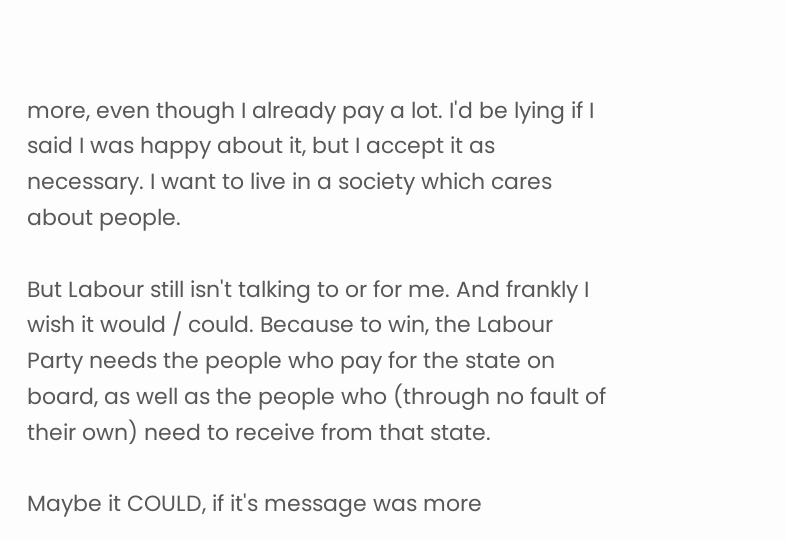more, even though I already pay a lot. I'd be lying if I said I was happy about it, but I accept it as necessary. I want to live in a society which cares about people.

But Labour still isn't talking to or for me. And frankly I wish it would / could. Because to win, the Labour Party needs the people who pay for the state on board, as well as the people who (through no fault of their own) need to receive from that state.

Maybe it COULD, if it's message was more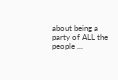about being a party of ALL the people ...